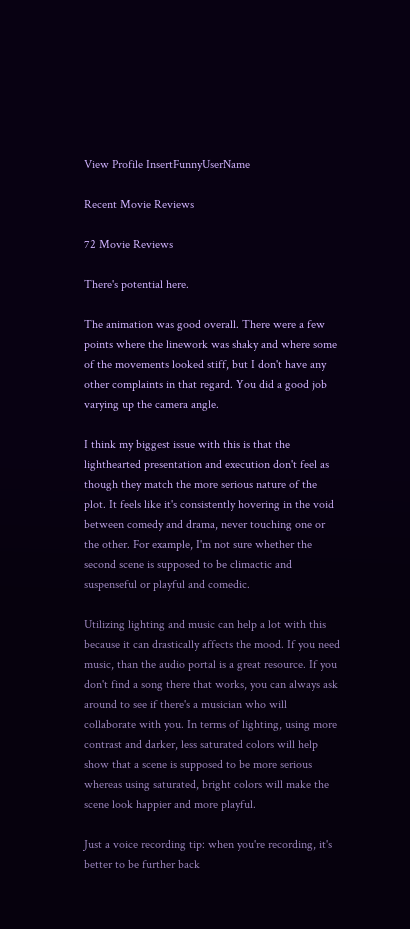View Profile InsertFunnyUserName

Recent Movie Reviews

72 Movie Reviews

There's potential here.

The animation was good overall. There were a few points where the linework was shaky and where some of the movements looked stiff, but I don't have any other complaints in that regard. You did a good job varying up the camera angle.

I think my biggest issue with this is that the lighthearted presentation and execution don't feel as though they match the more serious nature of the plot. It feels like it's consistently hovering in the void between comedy and drama, never touching one or the other. For example, I'm not sure whether the second scene is supposed to be climactic and suspenseful or playful and comedic.

Utilizing lighting and music can help a lot with this because it can drastically affects the mood. If you need music, than the audio portal is a great resource. If you don't find a song there that works, you can always ask around to see if there's a musician who will collaborate with you. In terms of lighting, using more contrast and darker, less saturated colors will help show that a scene is supposed to be more serious whereas using saturated, bright colors will make the scene look happier and more playful.

Just a voice recording tip: when you're recording, it's better to be further back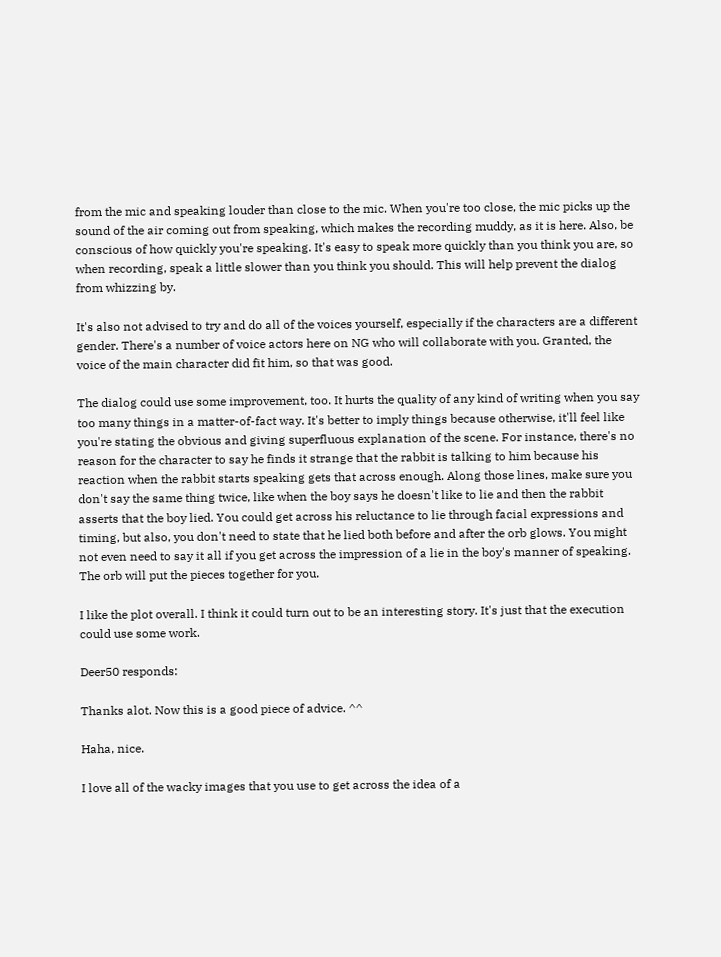from the mic and speaking louder than close to the mic. When you're too close, the mic picks up the sound of the air coming out from speaking, which makes the recording muddy, as it is here. Also, be conscious of how quickly you're speaking. It's easy to speak more quickly than you think you are, so when recording, speak a little slower than you think you should. This will help prevent the dialog from whizzing by.

It's also not advised to try and do all of the voices yourself, especially if the characters are a different gender. There's a number of voice actors here on NG who will collaborate with you. Granted, the voice of the main character did fit him, so that was good.

The dialog could use some improvement, too. It hurts the quality of any kind of writing when you say too many things in a matter-of-fact way. It's better to imply things because otherwise, it'll feel like you're stating the obvious and giving superfluous explanation of the scene. For instance, there's no reason for the character to say he finds it strange that the rabbit is talking to him because his reaction when the rabbit starts speaking gets that across enough. Along those lines, make sure you don't say the same thing twice, like when the boy says he doesn't like to lie and then the rabbit asserts that the boy lied. You could get across his reluctance to lie through facial expressions and timing, but also, you don't need to state that he lied both before and after the orb glows. You might not even need to say it all if you get across the impression of a lie in the boy's manner of speaking. The orb will put the pieces together for you.

I like the plot overall. I think it could turn out to be an interesting story. It's just that the execution could use some work.

Deer50 responds:

Thanks alot. Now this is a good piece of advice. ^^

Haha, nice.

I love all of the wacky images that you use to get across the idea of a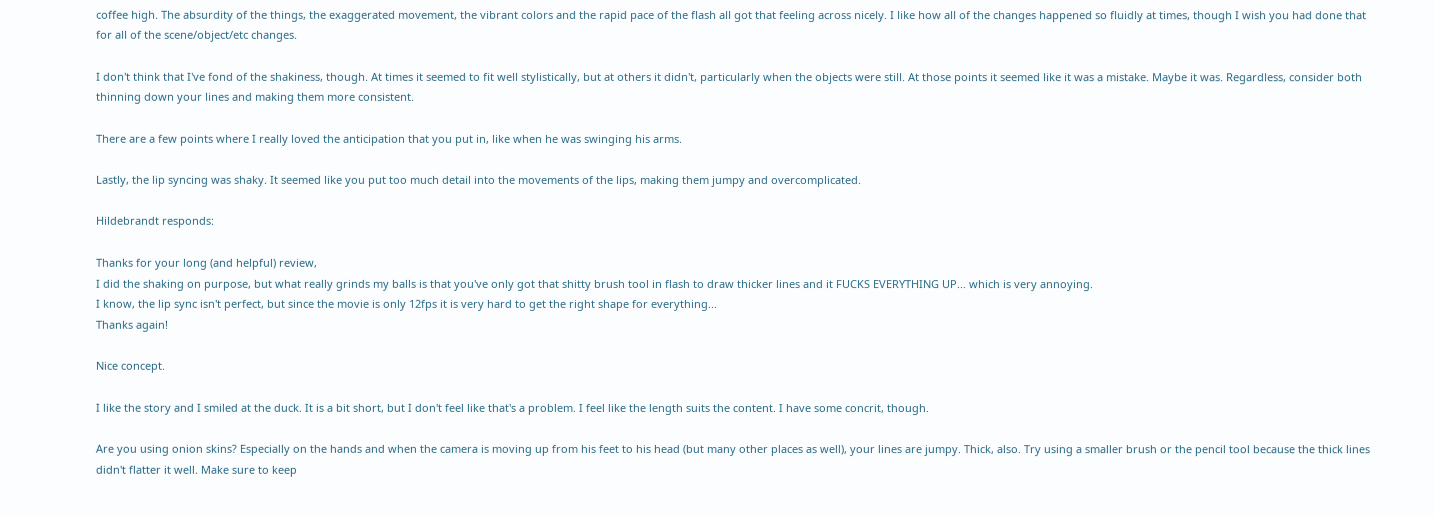coffee high. The absurdity of the things, the exaggerated movement, the vibrant colors and the rapid pace of the flash all got that feeling across nicely. I like how all of the changes happened so fluidly at times, though I wish you had done that for all of the scene/object/etc changes.

I don't think that I've fond of the shakiness, though. At times it seemed to fit well stylistically, but at others it didn't, particularly when the objects were still. At those points it seemed like it was a mistake. Maybe it was. Regardless, consider both thinning down your lines and making them more consistent.

There are a few points where I really loved the anticipation that you put in, like when he was swinging his arms.

Lastly, the lip syncing was shaky. It seemed like you put too much detail into the movements of the lips, making them jumpy and overcomplicated.

Hildebrandt responds:

Thanks for your long (and helpful) review,
I did the shaking on purpose, but what really grinds my balls is that you've only got that shitty brush tool in flash to draw thicker lines and it FUCKS EVERYTHING UP... which is very annoying.
I know, the lip sync isn't perfect, but since the movie is only 12fps it is very hard to get the right shape for everything...
Thanks again!

Nice concept.

I like the story and I smiled at the duck. It is a bit short, but I don't feel like that's a problem. I feel like the length suits the content. I have some concrit, though.

Are you using onion skins? Especially on the hands and when the camera is moving up from his feet to his head (but many other places as well), your lines are jumpy. Thick, also. Try using a smaller brush or the pencil tool because the thick lines didn't flatter it well. Make sure to keep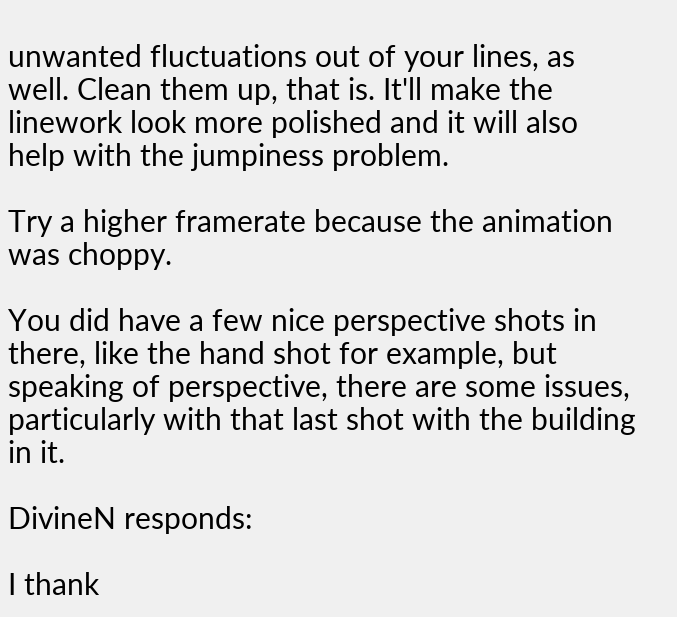unwanted fluctuations out of your lines, as well. Clean them up, that is. It'll make the linework look more polished and it will also help with the jumpiness problem.

Try a higher framerate because the animation was choppy.

You did have a few nice perspective shots in there, like the hand shot for example, but speaking of perspective, there are some issues, particularly with that last shot with the building in it.

DivineN responds:

I thank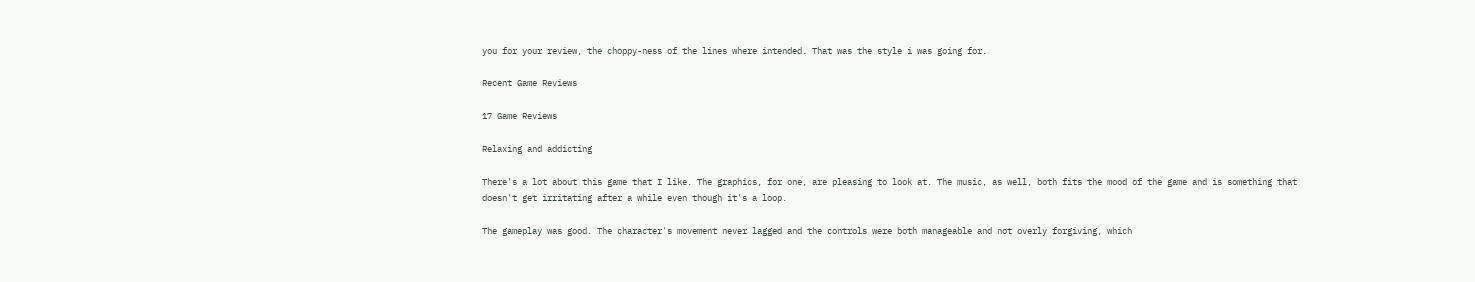you for your review, the choppy-ness of the lines where intended. That was the style i was going for.

Recent Game Reviews

17 Game Reviews

Relaxing and addicting

There's a lot about this game that I like. The graphics, for one, are pleasing to look at. The music, as well, both fits the mood of the game and is something that doesn't get irritating after a while even though it's a loop.

The gameplay was good. The character's movement never lagged and the controls were both manageable and not overly forgiving, which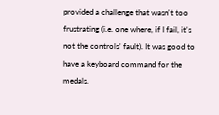provided a challenge that wasn't too frustrating (i.e. one where, if I fail, it's not the controls' fault). It was good to have a keyboard command for the medals.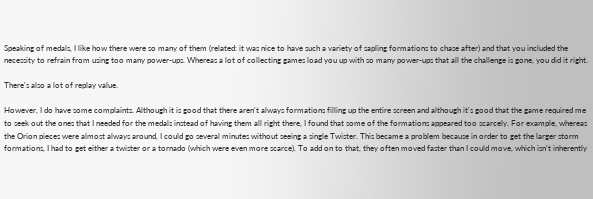Speaking of medals, I like how there were so many of them (related: it was nice to have such a variety of sapling formations to chase after) and that you included the necessity to refrain from using too many power-ups. Whereas a lot of collecting games load you up with so many power-ups that all the challenge is gone, you did it right.

There's also a lot of replay value.

However, I do have some complaints. Although it is good that there aren't always formations filling up the entire screen and although it's good that the game required me to seek out the ones that I needed for the medals instead of having them all right there, I found that some of the formations appeared too scarcely. For example, whereas the Orion pieces were almost always around, I could go several minutes without seeing a single Twister. This became a problem because in order to get the larger storm formations, I had to get either a twister or a tornado (which were even more scarce). To add on to that, they often moved faster than I could move, which isn't inherently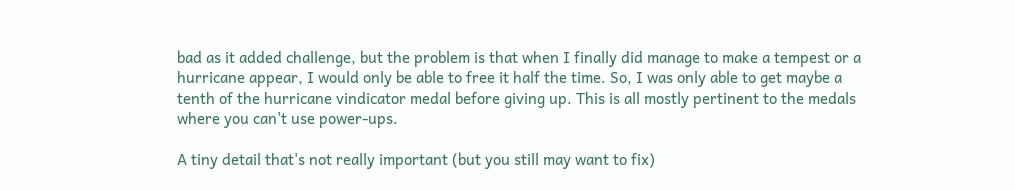bad as it added challenge, but the problem is that when I finally did manage to make a tempest or a hurricane appear, I would only be able to free it half the time. So, I was only able to get maybe a tenth of the hurricane vindicator medal before giving up. This is all mostly pertinent to the medals where you can't use power-ups.

A tiny detail that's not really important (but you still may want to fix)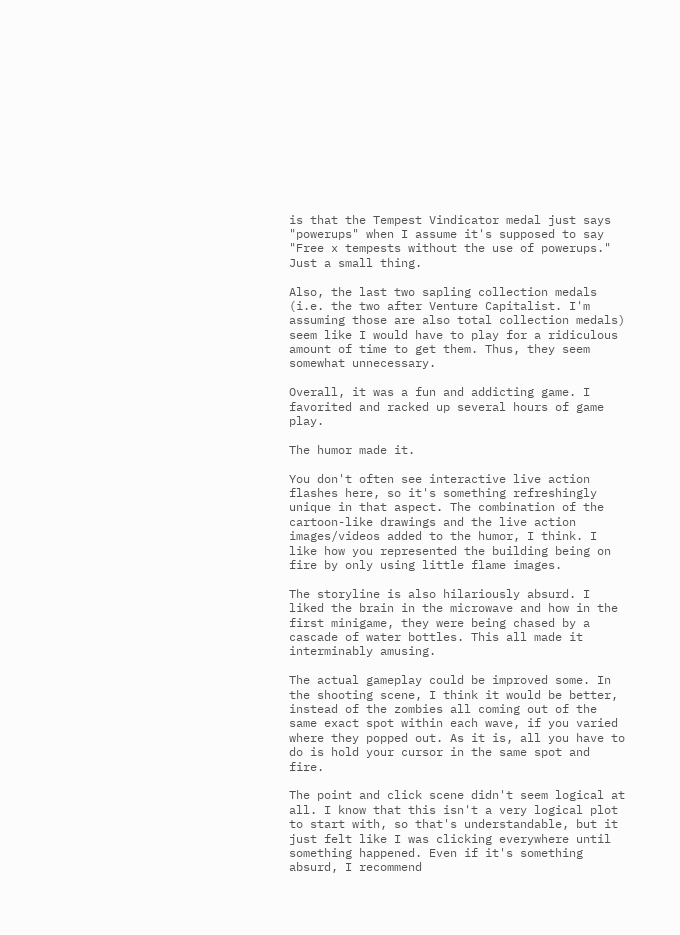is that the Tempest Vindicator medal just says "powerups" when I assume it's supposed to say "Free x tempests without the use of powerups." Just a small thing.

Also, the last two sapling collection medals (i.e. the two after Venture Capitalist. I'm assuming those are also total collection medals) seem like I would have to play for a ridiculous amount of time to get them. Thus, they seem somewhat unnecessary.

Overall, it was a fun and addicting game. I favorited and racked up several hours of game play.

The humor made it.

You don't often see interactive live action flashes here, so it's something refreshingly unique in that aspect. The combination of the cartoon-like drawings and the live action images/videos added to the humor, I think. I like how you represented the building being on fire by only using little flame images.

The storyline is also hilariously absurd. I liked the brain in the microwave and how in the first minigame, they were being chased by a cascade of water bottles. This all made it interminably amusing.

The actual gameplay could be improved some. In the shooting scene, I think it would be better, instead of the zombies all coming out of the same exact spot within each wave, if you varied where they popped out. As it is, all you have to do is hold your cursor in the same spot and fire.

The point and click scene didn't seem logical at all. I know that this isn't a very logical plot to start with, so that's understandable, but it just felt like I was clicking everywhere until something happened. Even if it's something absurd, I recommend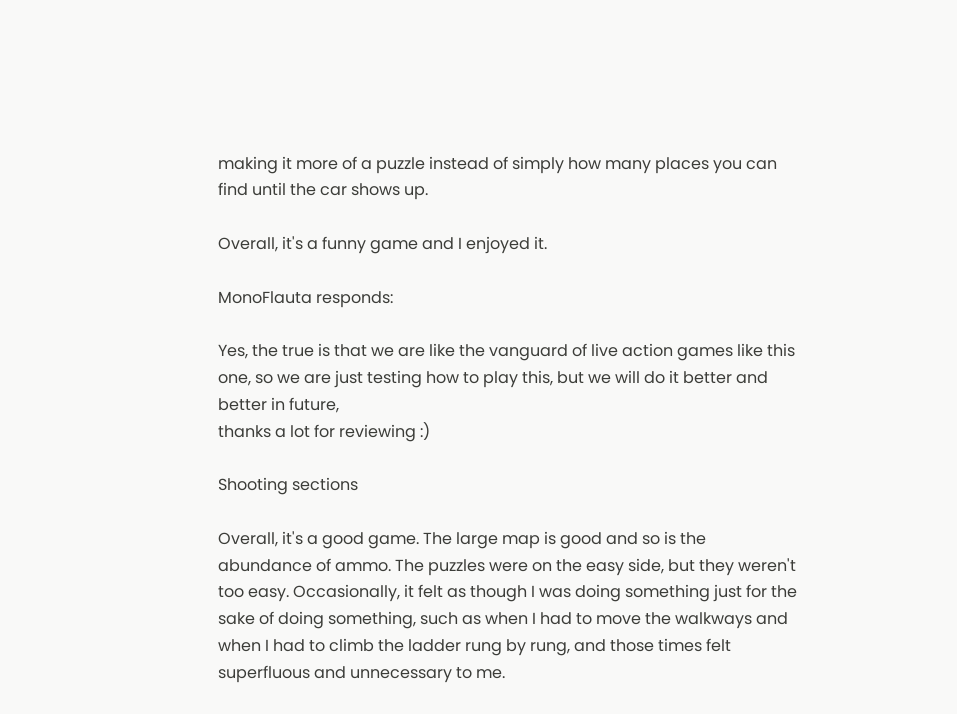making it more of a puzzle instead of simply how many places you can find until the car shows up.

Overall, it's a funny game and I enjoyed it.

MonoFlauta responds:

Yes, the true is that we are like the vanguard of live action games like this one, so we are just testing how to play this, but we will do it better and better in future,
thanks a lot for reviewing :)

Shooting sections

Overall, it's a good game. The large map is good and so is the abundance of ammo. The puzzles were on the easy side, but they weren't too easy. Occasionally, it felt as though I was doing something just for the sake of doing something, such as when I had to move the walkways and when I had to climb the ladder rung by rung, and those times felt superfluous and unnecessary to me.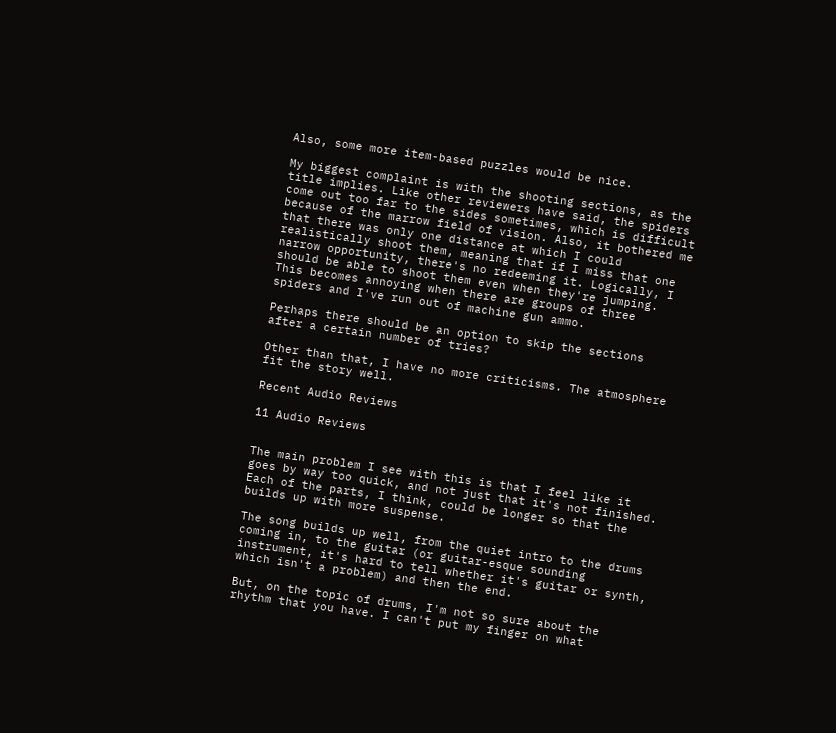Also, some more item-based puzzles would be nice.

My biggest complaint is with the shooting sections, as the title implies. Like other reviewers have said, the spiders come out too far to the sides sometimes, which is difficult because of the marrow field of vision. Also, it bothered me that there was only one distance at which I could realistically shoot them, meaning that if I miss that one narrow opportunity, there's no redeeming it. Logically, I should be able to shoot them even when they're jumping. This becomes annoying when there are groups of three spiders and I've run out of machine gun ammo.

Perhaps there should be an option to skip the sections after a certain number of tries?

Other than that, I have no more criticisms. The atmosphere fit the story well.

Recent Audio Reviews

11 Audio Reviews


The main problem I see with this is that I feel like it goes by way too quick, and not just that it's not finished. Each of the parts, I think, could be longer so that the builds up with more suspense.

The song builds up well, from the quiet intro to the drums coming in, to the guitar (or guitar-esque sounding instrument, it's hard to tell whether it's guitar or synth, which isn't a problem) and then the end.

But, on the topic of drums, I'm not so sure about the rhythm that you have. I can't put my finger on what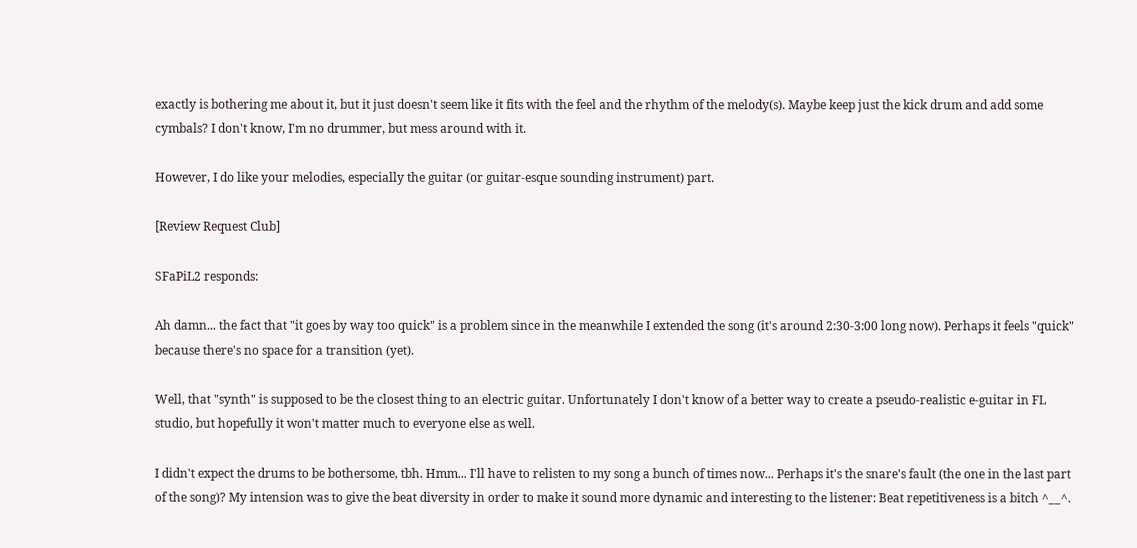exactly is bothering me about it, but it just doesn't seem like it fits with the feel and the rhythm of the melody(s). Maybe keep just the kick drum and add some cymbals? I don't know, I'm no drummer, but mess around with it.

However, I do like your melodies, especially the guitar (or guitar-esque sounding instrument) part.

[Review Request Club]

SFaPiL2 responds:

Ah damn... the fact that "it goes by way too quick" is a problem since in the meanwhile I extended the song (it's around 2:30-3:00 long now). Perhaps it feels "quick" because there's no space for a transition (yet).

Well, that "synth" is supposed to be the closest thing to an electric guitar. Unfortunately I don't know of a better way to create a pseudo-realistic e-guitar in FL studio, but hopefully it won't matter much to everyone else as well.

I didn't expect the drums to be bothersome, tbh. Hmm... I'll have to relisten to my song a bunch of times now... Perhaps it's the snare's fault (the one in the last part of the song)? My intension was to give the beat diversity in order to make it sound more dynamic and interesting to the listener: Beat repetitiveness is a bitch ^__^.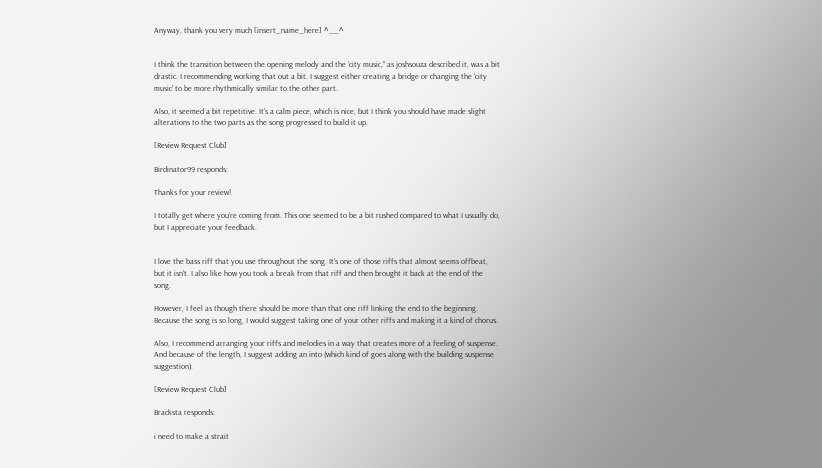Anyway, thank you very much [insert_name_here] ^__^


I think the transition between the opening melody and the 'city music," as joshsouza described it, was a bit drastic. I recommending working that out a bit. I suggest either creating a bridge or changing the 'city music' to be more rhythmically similar to the other part.

Also, it seemed a bit repetitive. It's a calm piece, which is nice, but I think you should have made slight alterations to the two parts as the song progressed to build it up.

[Review Request Club]

Birdinator99 responds:

Thanks for your review!

I totally get where you're coming from. This one seemed to be a bit rushed compared to what I usually do, but I appreciate your feedback.


I love the bass riff that you use throughout the song. It's one of those riffs that almost seems offbeat, but it isn't. I also like how you took a break from that riff and then brought it back at the end of the song.

However, I feel as though there should be more than that one riff linking the end to the beginning. Because the song is so long, I would suggest taking one of your other riffs and making it a kind of chorus.

Also, I recommend arranging your riffs and melodies in a way that creates more of a feeling of suspense. And because of the length, I suggest adding an into (which kind of goes along with the building suspense suggestion).

[Review Request Club]

Bracksta responds:

i need to make a strait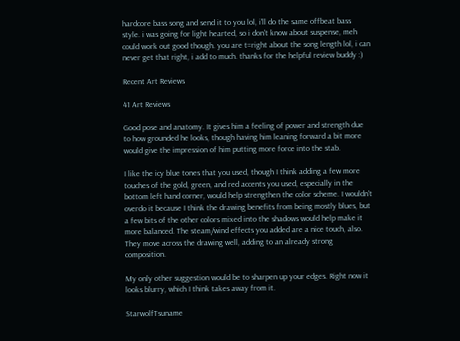hardcore bass song and send it to you lol, i'll do the same offbeat bass style. i was going for light hearted, so i don't know about suspense, meh could work out good though. you are t=right about the song length lol, i can never get that right, i add to much. thanks for the helpful review buddy :)

Recent Art Reviews

41 Art Reviews

Good pose and anatomy. It gives him a feeling of power and strength due to how grounded he looks, though having him leaning forward a bit more would give the impression of him putting more force into the stab.

I like the icy blue tones that you used, though I think adding a few more touches of the gold, green, and red accents you used, especially in the bottom left hand corner, would help strengthen the color scheme. I wouldn't overdo it because I think the drawing benefits from being mostly blues, but a few bits of the other colors mixed into the shadows would help make it more balanced. The steam/wind effects you added are a nice touch, also. They move across the drawing well, adding to an already strong composition.

My only other suggestion would be to sharpen up your edges. Right now it looks blurry, which I think takes away from it.

StarwolfTsuname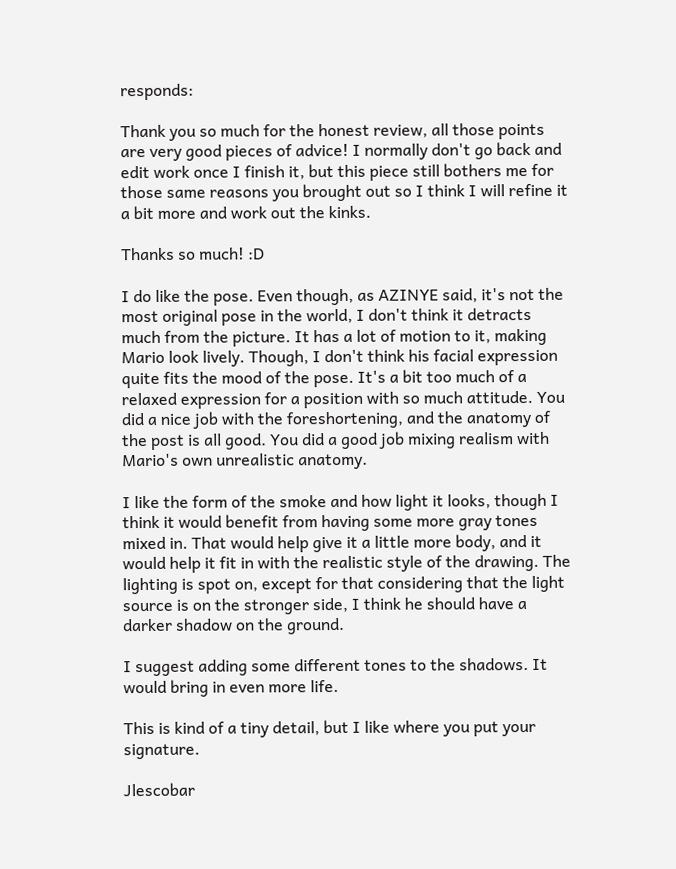responds:

Thank you so much for the honest review, all those points are very good pieces of advice! I normally don't go back and edit work once I finish it, but this piece still bothers me for those same reasons you brought out so I think I will refine it a bit more and work out the kinks.

Thanks so much! :D

I do like the pose. Even though, as AZINYE said, it's not the most original pose in the world, I don't think it detracts much from the picture. It has a lot of motion to it, making Mario look lively. Though, I don't think his facial expression quite fits the mood of the pose. It's a bit too much of a relaxed expression for a position with so much attitude. You did a nice job with the foreshortening, and the anatomy of the post is all good. You did a good job mixing realism with Mario's own unrealistic anatomy.

I like the form of the smoke and how light it looks, though I think it would benefit from having some more gray tones mixed in. That would help give it a little more body, and it would help it fit in with the realistic style of the drawing. The lighting is spot on, except for that considering that the light source is on the stronger side, I think he should have a darker shadow on the ground.

I suggest adding some different tones to the shadows. It would bring in even more life.

This is kind of a tiny detail, but I like where you put your signature.

Jlescobar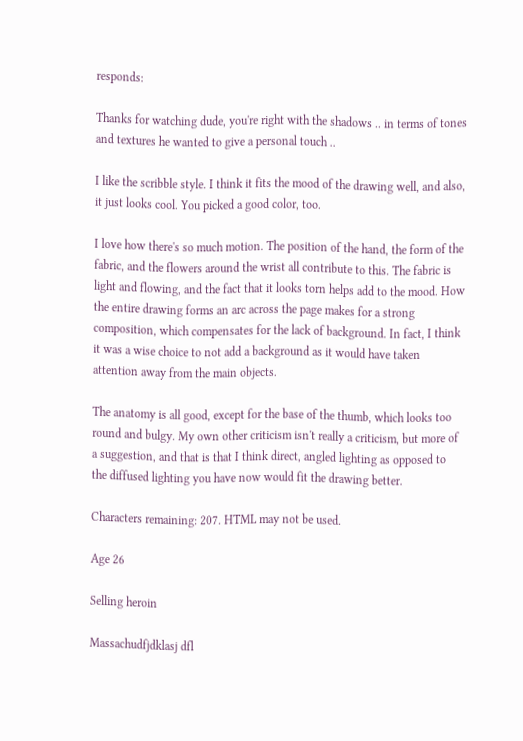responds:

Thanks for watching dude, you're right with the shadows .. in terms of tones and textures he wanted to give a personal touch ..

I like the scribble style. I think it fits the mood of the drawing well, and also, it just looks cool. You picked a good color, too.

I love how there's so much motion. The position of the hand, the form of the fabric, and the flowers around the wrist all contribute to this. The fabric is light and flowing, and the fact that it looks torn helps add to the mood. How the entire drawing forms an arc across the page makes for a strong composition, which compensates for the lack of background. In fact, I think it was a wise choice to not add a background as it would have taken attention away from the main objects.

The anatomy is all good, except for the base of the thumb, which looks too round and bulgy. My own other criticism isn't really a criticism, but more of a suggestion, and that is that I think direct, angled lighting as opposed to the diffused lighting you have now would fit the drawing better.

Characters remaining: 207. HTML may not be used.

Age 26

Selling heroin

Massachudfjdklasj dfl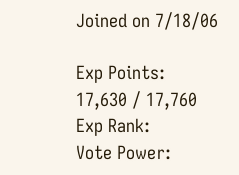Joined on 7/18/06

Exp Points:
17,630 / 17,760
Exp Rank:
Vote Power: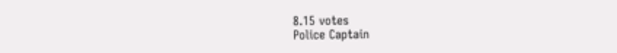8.15 votes
Police Captain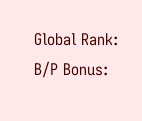Global Rank:
B/P Bonus: